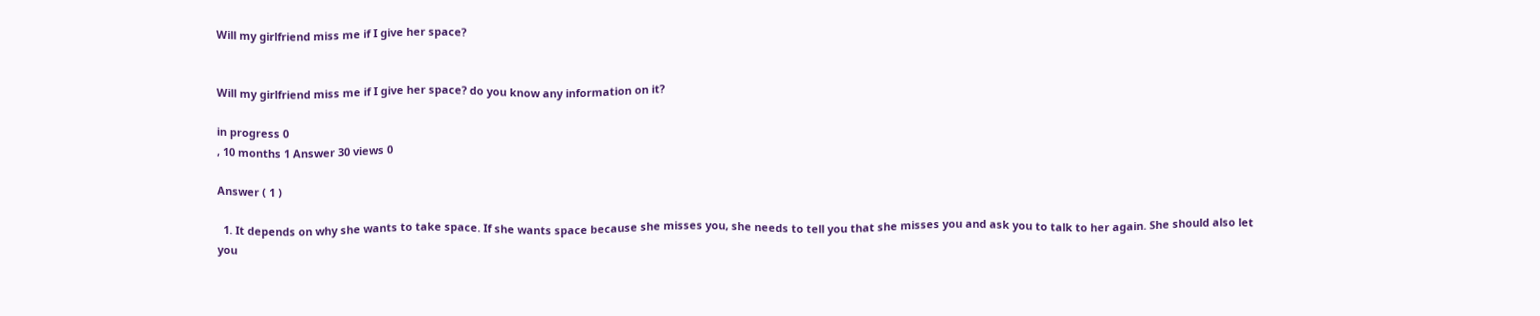Will my girlfriend miss me if I give her space?


Will my girlfriend miss me if I give her space? do you know any information on it?

in progress 0
, 10 months 1 Answer 30 views 0

Answer ( 1 )

  1. It depends on why she wants to take space. If she wants space because she misses you, she needs to tell you that she misses you and ask you to talk to her again. She should also let you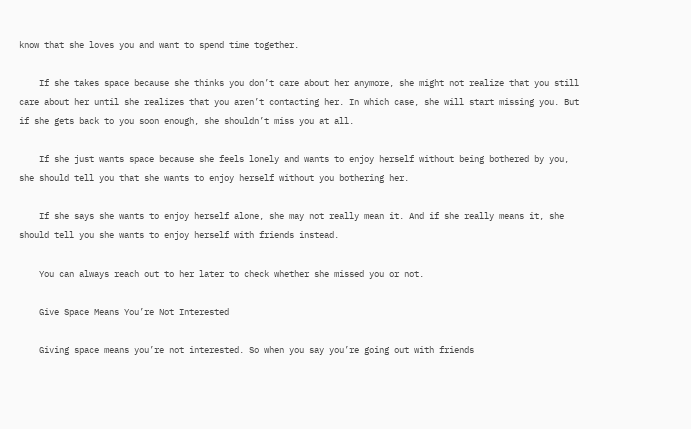know that she loves you and want to spend time together.

    If she takes space because she thinks you don’t care about her anymore, she might not realize that you still care about her until she realizes that you aren’t contacting her. In which case, she will start missing you. But if she gets back to you soon enough, she shouldn’t miss you at all.

    If she just wants space because she feels lonely and wants to enjoy herself without being bothered by you, she should tell you that she wants to enjoy herself without you bothering her.

    If she says she wants to enjoy herself alone, she may not really mean it. And if she really means it, she should tell you she wants to enjoy herself with friends instead.

    You can always reach out to her later to check whether she missed you or not.

    Give Space Means You’re Not Interested

    Giving space means you’re not interested. So when you say you’re going out with friends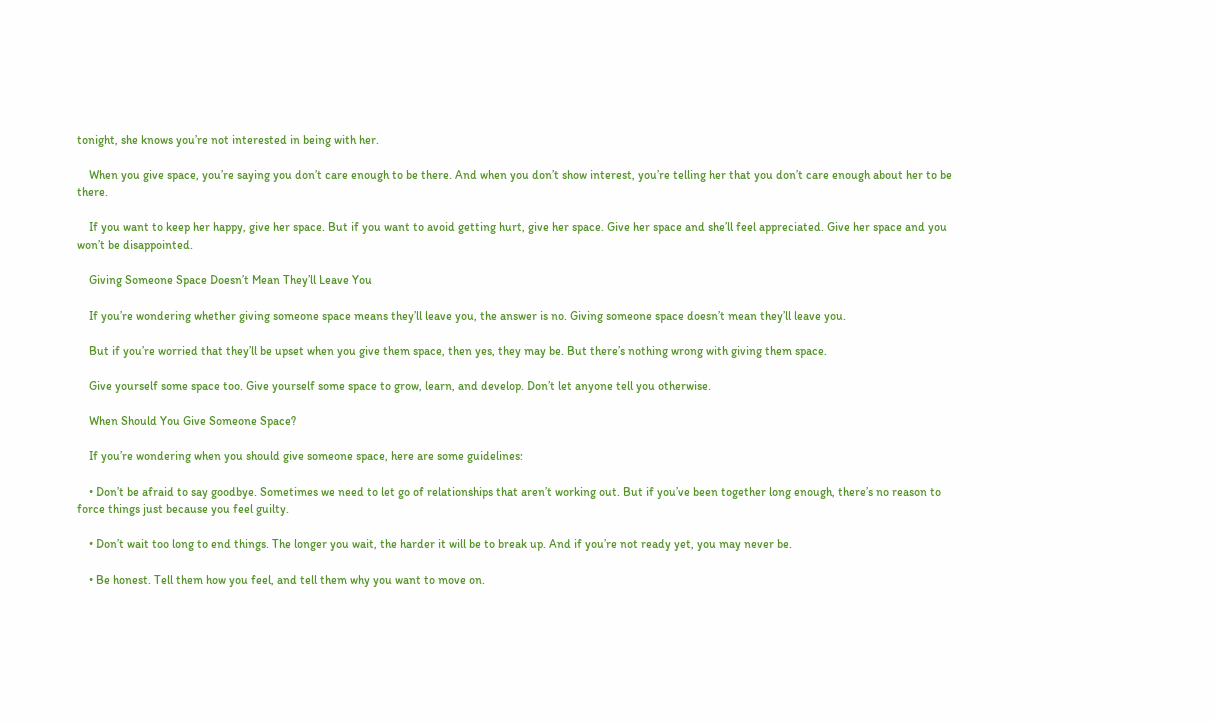tonight, she knows you’re not interested in being with her.

    When you give space, you’re saying you don’t care enough to be there. And when you don’t show interest, you’re telling her that you don’t care enough about her to be there.

    If you want to keep her happy, give her space. But if you want to avoid getting hurt, give her space. Give her space and she’ll feel appreciated. Give her space and you won’t be disappointed.

    Giving Someone Space Doesn’t Mean They’ll Leave You

    If you’re wondering whether giving someone space means they’ll leave you, the answer is no. Giving someone space doesn’t mean they’ll leave you.

    But if you’re worried that they’ll be upset when you give them space, then yes, they may be. But there’s nothing wrong with giving them space.

    Give yourself some space too. Give yourself some space to grow, learn, and develop. Don’t let anyone tell you otherwise.

    When Should You Give Someone Space?

    If you’re wondering when you should give someone space, here are some guidelines:

    • Don’t be afraid to say goodbye. Sometimes we need to let go of relationships that aren’t working out. But if you’ve been together long enough, there’s no reason to force things just because you feel guilty.

    • Don’t wait too long to end things. The longer you wait, the harder it will be to break up. And if you’re not ready yet, you may never be.

    • Be honest. Tell them how you feel, and tell them why you want to move on.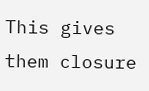This gives them closure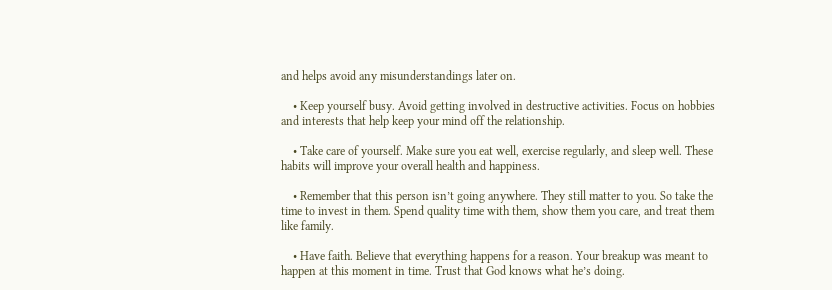and helps avoid any misunderstandings later on.

    • Keep yourself busy. Avoid getting involved in destructive activities. Focus on hobbies and interests that help keep your mind off the relationship.

    • Take care of yourself. Make sure you eat well, exercise regularly, and sleep well. These habits will improve your overall health and happiness.

    • Remember that this person isn’t going anywhere. They still matter to you. So take the time to invest in them. Spend quality time with them, show them you care, and treat them like family.

    • Have faith. Believe that everything happens for a reason. Your breakup was meant to happen at this moment in time. Trust that God knows what he’s doing.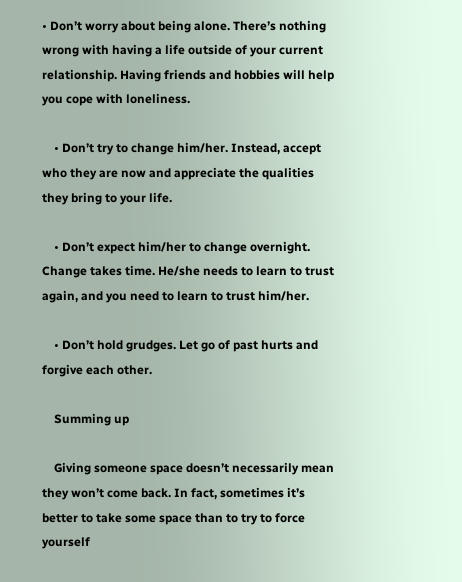• Don’t worry about being alone. There’s nothing wrong with having a life outside of your current relationship. Having friends and hobbies will help you cope with loneliness.

    • Don’t try to change him/her. Instead, accept who they are now and appreciate the qualities they bring to your life.

    • Don’t expect him/her to change overnight. Change takes time. He/she needs to learn to trust again, and you need to learn to trust him/her.

    • Don’t hold grudges. Let go of past hurts and forgive each other.

    Summing up

    Giving someone space doesn’t necessarily mean they won’t come back. In fact, sometimes it’s better to take some space than to try to force yourself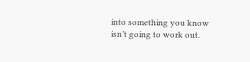into something you know isn’t going to work out.